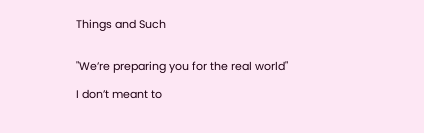Things and Such


"We’re preparing you for the real world"

I don’t meant to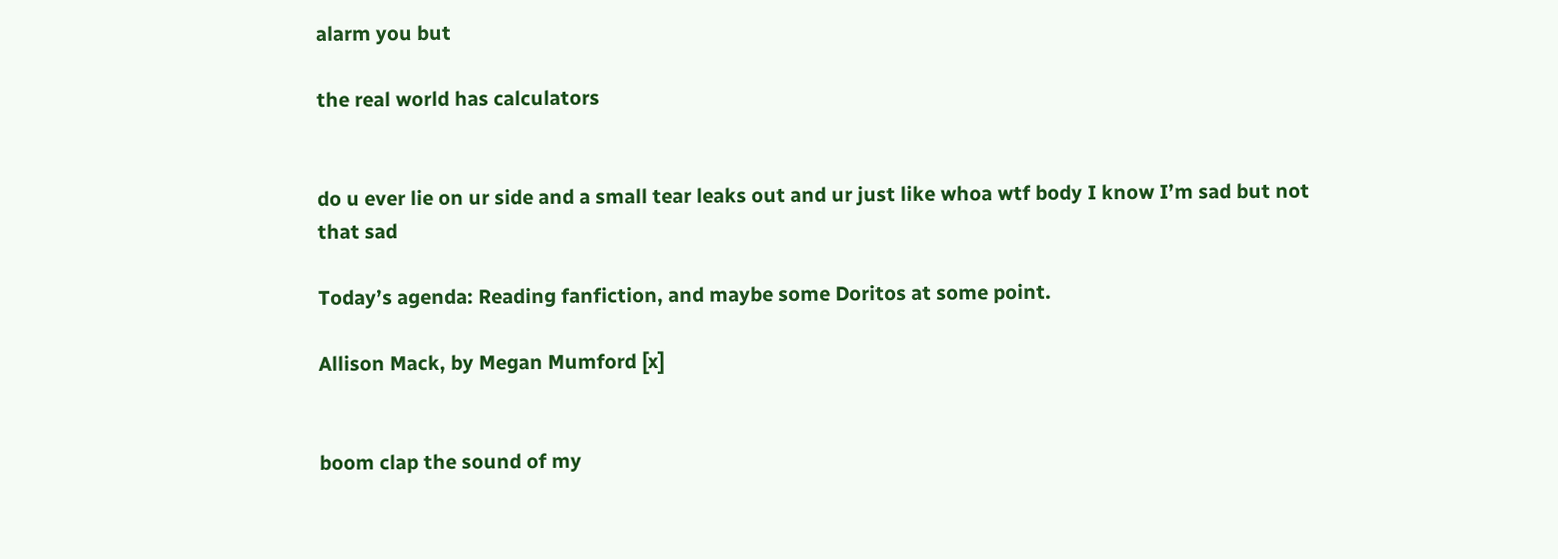alarm you but

the real world has calculators


do u ever lie on ur side and a small tear leaks out and ur just like whoa wtf body I know I’m sad but not that sad

Today’s agenda: Reading fanfiction, and maybe some Doritos at some point.

Allison Mack, by Megan Mumford [x]


boom clap the sound of my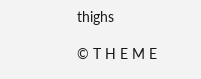thighs

© T H E M E